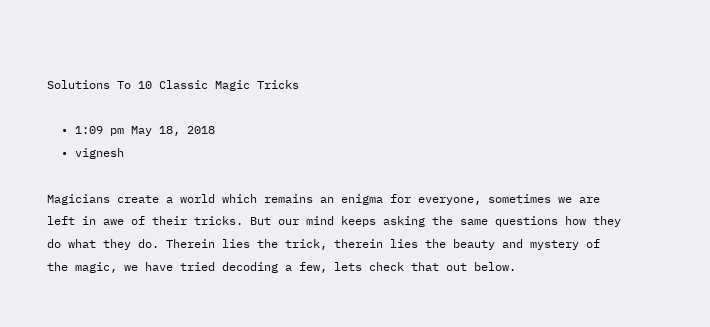Solutions To 10 Classic Magic Tricks

  • 1:09 pm May 18, 2018
  • vignesh

Magicians create a world which remains an enigma for everyone, sometimes we are left in awe of their tricks. But our mind keeps asking the same questions how they do what they do. Therein lies the trick, therein lies the beauty and mystery of the magic, we have tried decoding a few, lets check that out below.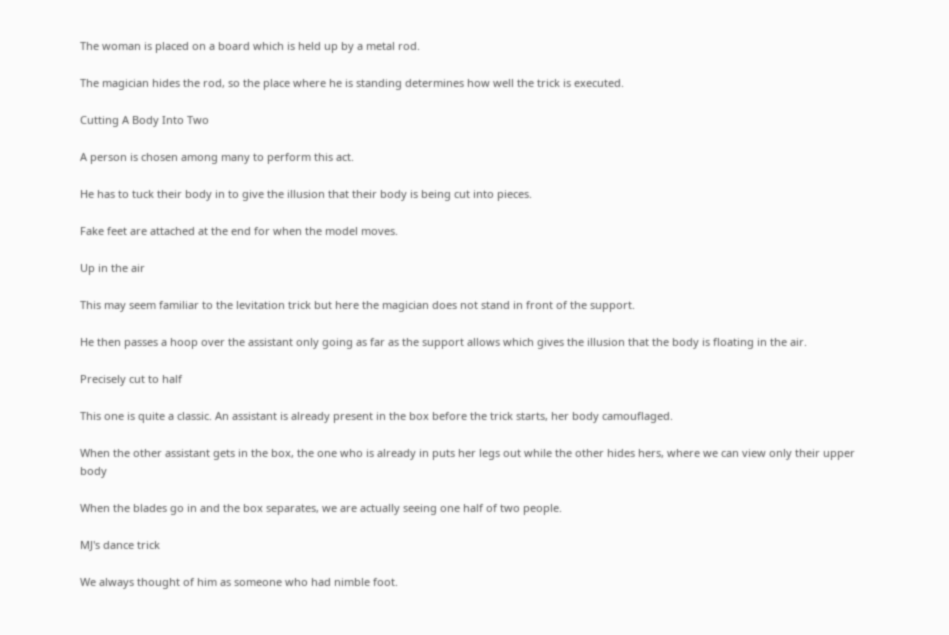The woman is placed on a board which is held up by a metal rod.

The magician hides the rod, so the place where he is standing determines how well the trick is executed.

Cutting A Body Into Two

A person is chosen among many to perform this act.

He has to tuck their body in to give the illusion that their body is being cut into pieces.

Fake feet are attached at the end for when the model moves.

Up in the air

This may seem familiar to the levitation trick but here the magician does not stand in front of the support.

He then passes a hoop over the assistant only going as far as the support allows which gives the illusion that the body is floating in the air.

Precisely cut to half

This one is quite a classic. An assistant is already present in the box before the trick starts, her body camouflaged.

When the other assistant gets in the box, the one who is already in puts her legs out while the other hides hers, where we can view only their upper body

When the blades go in and the box separates, we are actually seeing one half of two people.

MJ's dance trick

We always thought of him as someone who had nimble foot.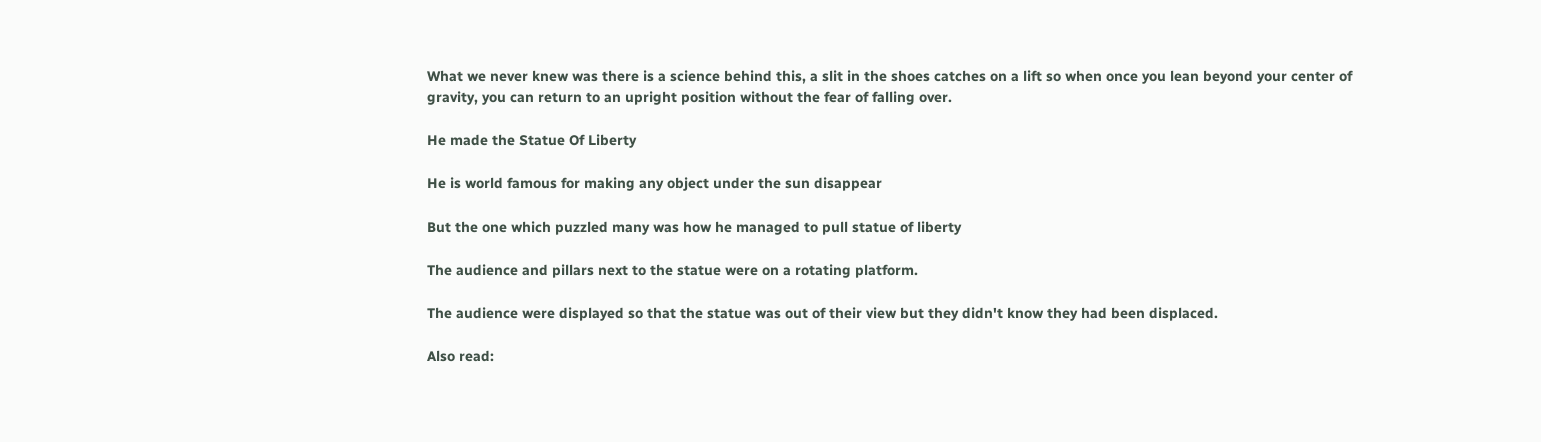What we never knew was there is a science behind this, a slit in the shoes catches on a lift so when once you lean beyond your center of gravity, you can return to an upright position without the fear of falling over.

He made the Statue Of Liberty

He is world famous for making any object under the sun disappear

But the one which puzzled many was how he managed to pull statue of liberty

The audience and pillars next to the statue were on a rotating platform.

The audience were displayed so that the statue was out of their view but they didn't know they had been displaced.

Also read: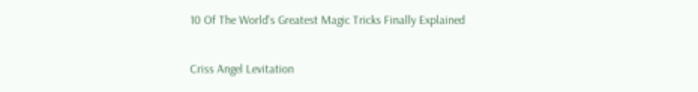10 Of The World's Greatest Magic Tricks Finally Explained

Criss Angel Levitation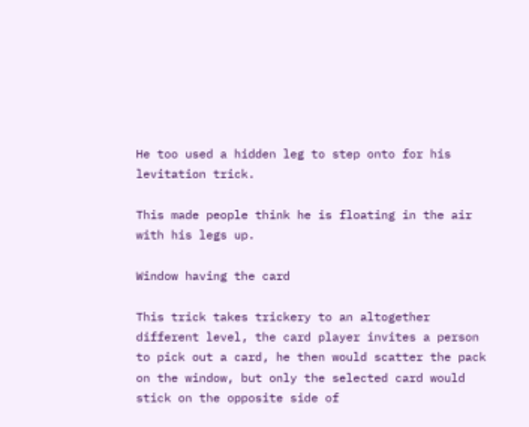He too used a hidden leg to step onto for his levitation trick.

This made people think he is floating in the air with his legs up.

Window having the card

This trick takes trickery to an altogether different level, the card player invites a person to pick out a card, he then would scatter the pack on the window, but only the selected card would stick on the opposite side of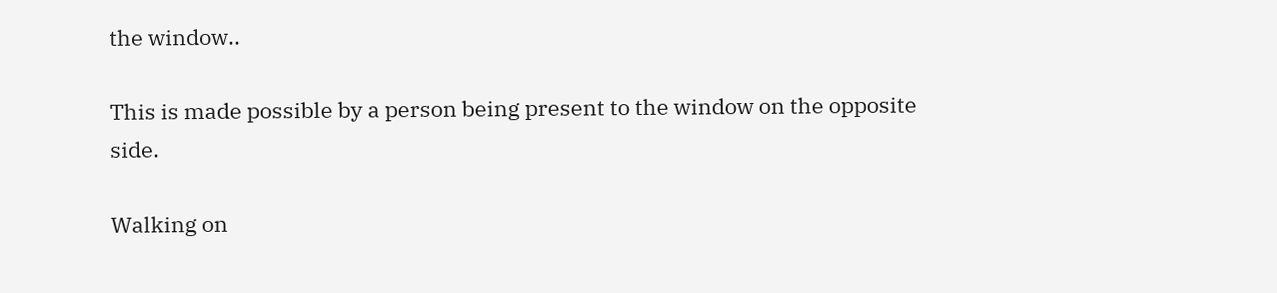the window..

This is made possible by a person being present to the window on the opposite side.

Walking on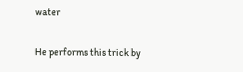water

He performs this trick by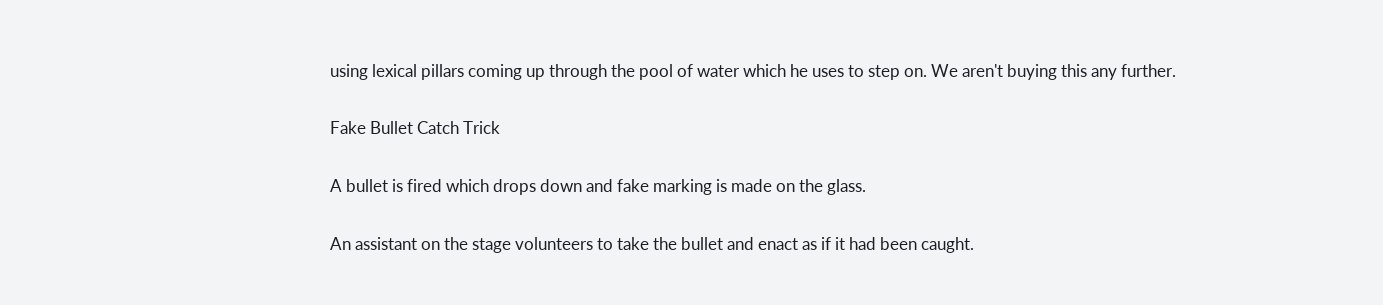using lexical pillars coming up through the pool of water which he uses to step on. We aren't buying this any further.

Fake Bullet Catch Trick

A bullet is fired which drops down and fake marking is made on the glass.

An assistant on the stage volunteers to take the bullet and enact as if it had been caught.